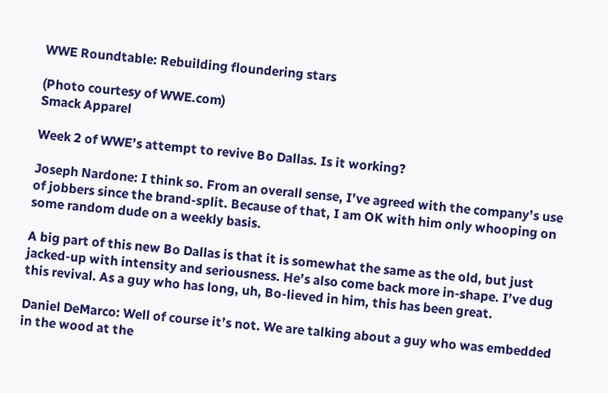WWE Roundtable: Rebuilding floundering stars

(Photo courtesy of WWE.com)
Smack Apparel

Week 2 of WWE’s attempt to revive Bo Dallas. Is it working?

Joseph Nardone: I think so. From an overall sense, I’ve agreed with the company’s use of jobbers since the brand-split. Because of that, I am OK with him only whooping on some random dude on a weekly basis.

A big part of this new Bo Dallas is that it is somewhat the same as the old, but just jacked-up with intensity and seriousness. He’s also come back more in-shape. I’ve dug this revival. As a guy who has long, uh, Bo-lieved in him, this has been great.

Daniel DeMarco: Well of course it’s not. We are talking about a guy who was embedded in the wood at the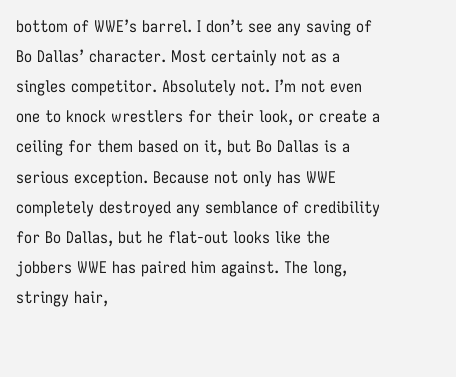bottom of WWE’s barrel. I don’t see any saving of Bo Dallas’ character. Most certainly not as a singles competitor. Absolutely not. I’m not even one to knock wrestlers for their look, or create a ceiling for them based on it, but Bo Dallas is a serious exception. Because not only has WWE completely destroyed any semblance of credibility for Bo Dallas, but he flat-out looks like the jobbers WWE has paired him against. The long, stringy hair,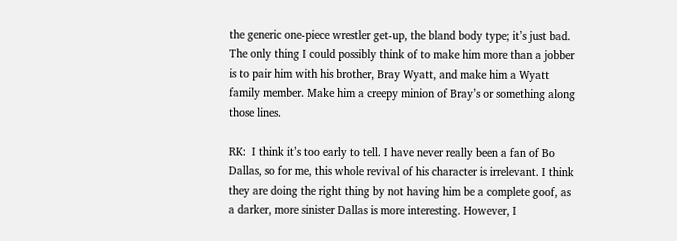the generic one-piece wrestler get-up, the bland body type; it’s just bad. The only thing I could possibly think of to make him more than a jobber is to pair him with his brother, Bray Wyatt, and make him a Wyatt family member. Make him a creepy minion of Bray’s or something along those lines.

RK:  I think it’s too early to tell. I have never really been a fan of Bo Dallas, so for me, this whole revival of his character is irrelevant. I think they are doing the right thing by not having him be a complete goof, as a darker, more sinister Dallas is more interesting. However, I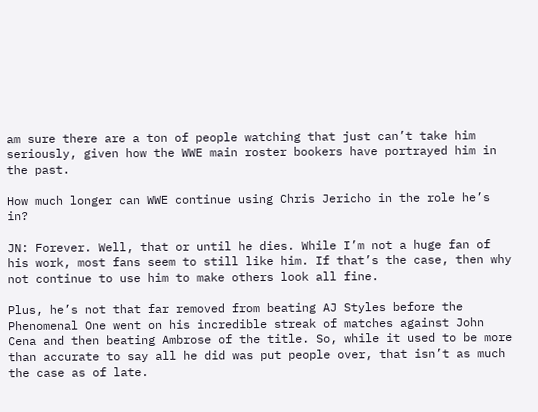am sure there are a ton of people watching that just can’t take him seriously, given how the WWE main roster bookers have portrayed him in the past.

How much longer can WWE continue using Chris Jericho in the role he’s in?

JN: Forever. Well, that or until he dies. While I’m not a huge fan of his work, most fans seem to still like him. If that’s the case, then why not continue to use him to make others look all fine.

Plus, he’s not that far removed from beating AJ Styles before the Phenomenal One went on his incredible streak of matches against John Cena and then beating Ambrose of the title. So, while it used to be more than accurate to say all he did was put people over, that isn’t as much the case as of late.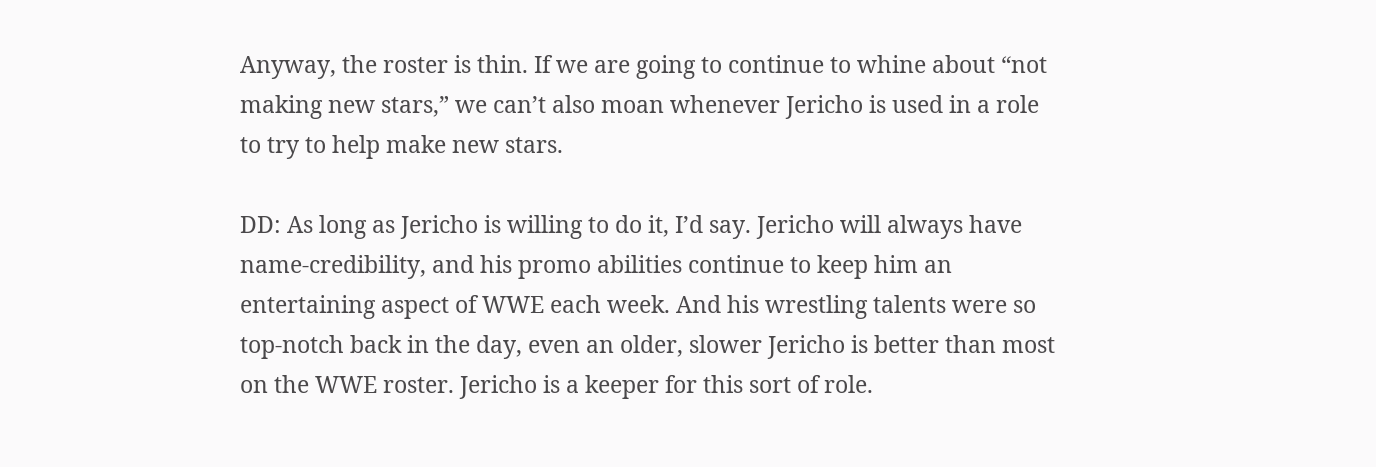Anyway, the roster is thin. If we are going to continue to whine about “not making new stars,” we can’t also moan whenever Jericho is used in a role to try to help make new stars.

DD: As long as Jericho is willing to do it, I’d say. Jericho will always have name-credibility, and his promo abilities continue to keep him an entertaining aspect of WWE each week. And his wrestling talents were so top-notch back in the day, even an older, slower Jericho is better than most on the WWE roster. Jericho is a keeper for this sort of role.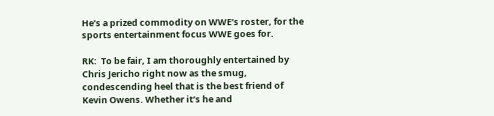He’s a prized commodity on WWE’s roster, for the sports entertainment focus WWE goes for.

RK:  To be fair, I am thoroughly entertained by Chris Jericho right now as the smug, condescending heel that is the best friend of Kevin Owens. Whether it’s he and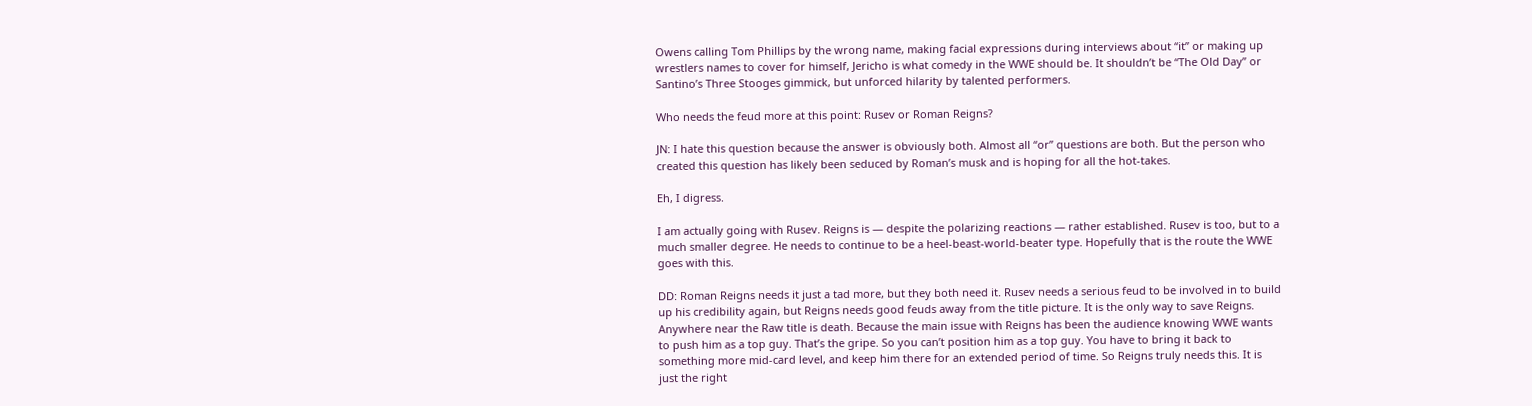Owens calling Tom Phillips by the wrong name, making facial expressions during interviews about “it” or making up wrestlers names to cover for himself, Jericho is what comedy in the WWE should be. It shouldn’t be “The Old Day” or Santino’s Three Stooges gimmick, but unforced hilarity by talented performers.

Who needs the feud more at this point: Rusev or Roman Reigns?

JN: I hate this question because the answer is obviously both. Almost all “or” questions are both. But the person who created this question has likely been seduced by Roman’s musk and is hoping for all the hot-takes.

Eh, I digress.

I am actually going with Rusev. Reigns is — despite the polarizing reactions — rather established. Rusev is too, but to a much smaller degree. He needs to continue to be a heel-beast-world-beater type. Hopefully that is the route the WWE goes with this.

DD: Roman Reigns needs it just a tad more, but they both need it. Rusev needs a serious feud to be involved in to build up his credibility again, but Reigns needs good feuds away from the title picture. It is the only way to save Reigns. Anywhere near the Raw title is death. Because the main issue with Reigns has been the audience knowing WWE wants to push him as a top guy. That’s the gripe. So you can’t position him as a top guy. You have to bring it back to something more mid-card level, and keep him there for an extended period of time. So Reigns truly needs this. It is just the right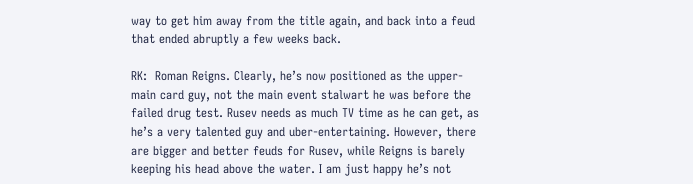way to get him away from the title again, and back into a feud that ended abruptly a few weeks back.

RK:  Roman Reigns. Clearly, he’s now positioned as the upper-main card guy, not the main event stalwart he was before the failed drug test. Rusev needs as much TV time as he can get, as he’s a very talented guy and uber-entertaining. However, there are bigger and better feuds for Rusev, while Reigns is barely keeping his head above the water. I am just happy he’s not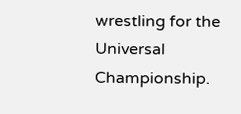wrestling for the Universal Championship.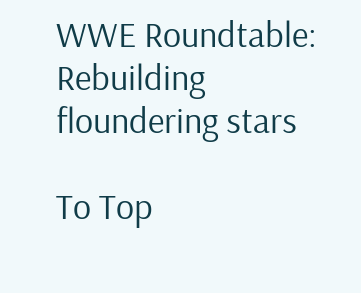WWE Roundtable: Rebuilding floundering stars

To Top